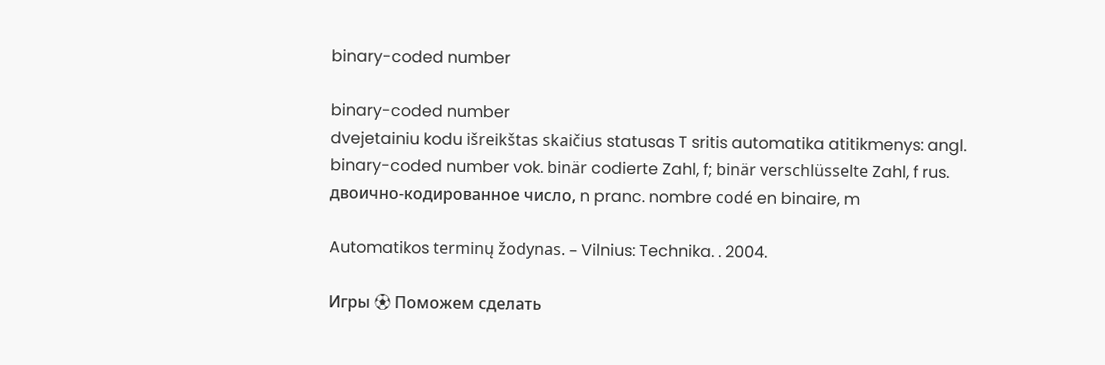binary-coded number

binary-coded number
dvejetainiu kodu išreikštas skaičius statusas T sritis automatika atitikmenys: angl. binary-coded number vok. binär codierte Zahl, f; binär verschlüsselte Zahl, f rus. двоично-кодированное число, n pranc. nombre codé en binaire, m

Automatikos terminų žodynas. – Vilnius: Technika. . 2004.

Игры ⚽ Поможем сделать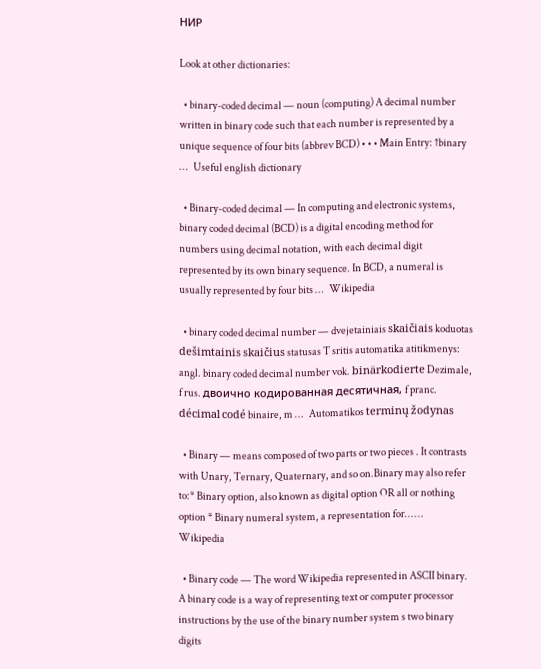НИР

Look at other dictionaries:

  • binary-coded decimal — noun (computing) A decimal number written in binary code such that each number is represented by a unique sequence of four bits (abbrev BCD) • • • Main Entry: ↑binary …   Useful english dictionary

  • Binary-coded decimal — In computing and electronic systems, binary coded decimal (BCD) is a digital encoding method for numbers using decimal notation, with each decimal digit represented by its own binary sequence. In BCD, a numeral is usually represented by four bits …   Wikipedia

  • binary coded decimal number — dvejetainiais skaičiais koduotas dešimtainis skaičius statusas T sritis automatika atitikmenys: angl. binary coded decimal number vok. binärkodierte Dezimale, f rus. двоично кодированная десятичная, f pranc. décimal codé binaire, m …   Automatikos terminų žodynas

  • Binary — means composed of two parts or two pieces . It contrasts with Unary, Ternary, Quaternary, and so on.Binary may also refer to:* Binary option, also known as digital option OR all or nothing option * Binary numeral system, a representation for… …   Wikipedia

  • Binary code — The word Wikipedia represented in ASCII binary. A binary code is a way of representing text or computer processor instructions by the use of the binary number system s two binary digits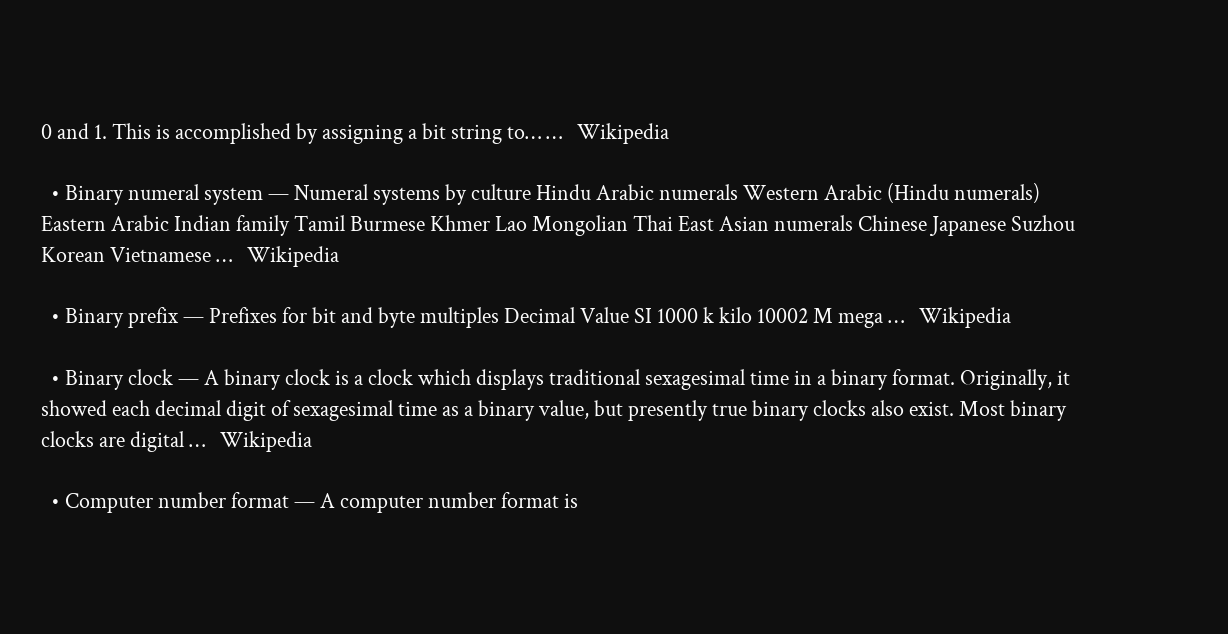0 and 1. This is accomplished by assigning a bit string to… …   Wikipedia

  • Binary numeral system — Numeral systems by culture Hindu Arabic numerals Western Arabic (Hindu numerals) Eastern Arabic Indian family Tamil Burmese Khmer Lao Mongolian Thai East Asian numerals Chinese Japanese Suzhou Korean Vietnamese …   Wikipedia

  • Binary prefix — Prefixes for bit and byte multiples Decimal Value SI 1000 k kilo 10002 M mega …   Wikipedia

  • Binary clock — A binary clock is a clock which displays traditional sexagesimal time in a binary format. Originally, it showed each decimal digit of sexagesimal time as a binary value, but presently true binary clocks also exist. Most binary clocks are digital …   Wikipedia

  • Computer number format — A computer number format is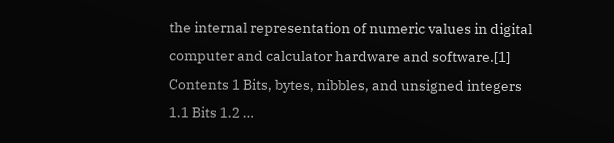the internal representation of numeric values in digital computer and calculator hardware and software.[1] Contents 1 Bits, bytes, nibbles, and unsigned integers 1.1 Bits 1.2 …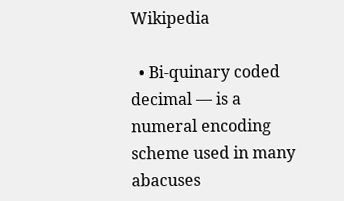Wikipedia

  • Bi-quinary coded decimal — is a numeral encoding scheme used in many abacuses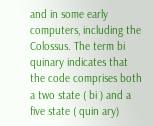and in some early computers, including the Colossus. The term bi quinary indicates that the code comprises both a two state ( bi ) and a five state ( quin ary)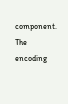component. The encoding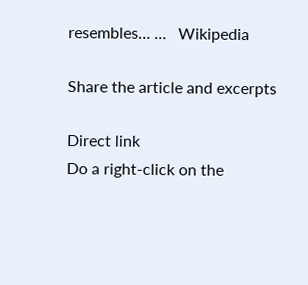resembles… …   Wikipedia

Share the article and excerpts

Direct link
Do a right-click on the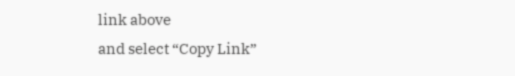link above
and select “Copy Link”